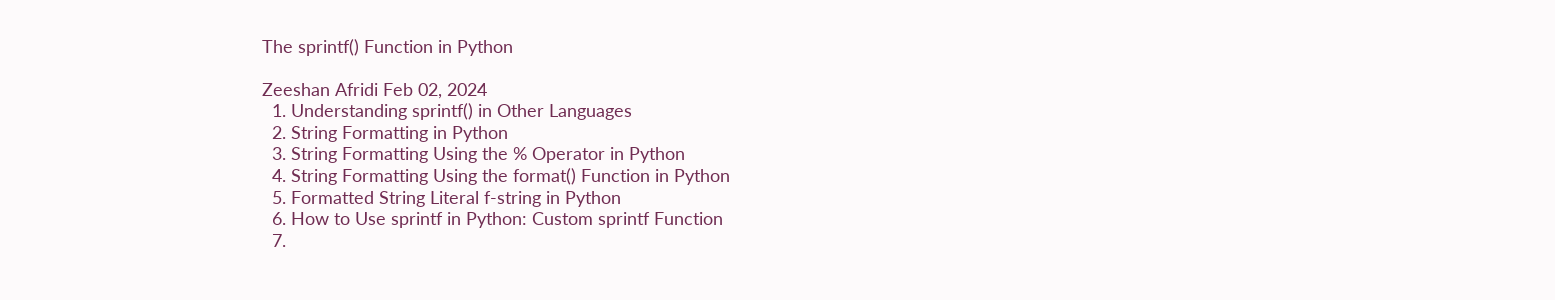The sprintf() Function in Python

Zeeshan Afridi Feb 02, 2024
  1. Understanding sprintf() in Other Languages
  2. String Formatting in Python
  3. String Formatting Using the % Operator in Python
  4. String Formatting Using the format() Function in Python
  5. Formatted String Literal f-string in Python
  6. How to Use sprintf in Python: Custom sprintf Function
  7.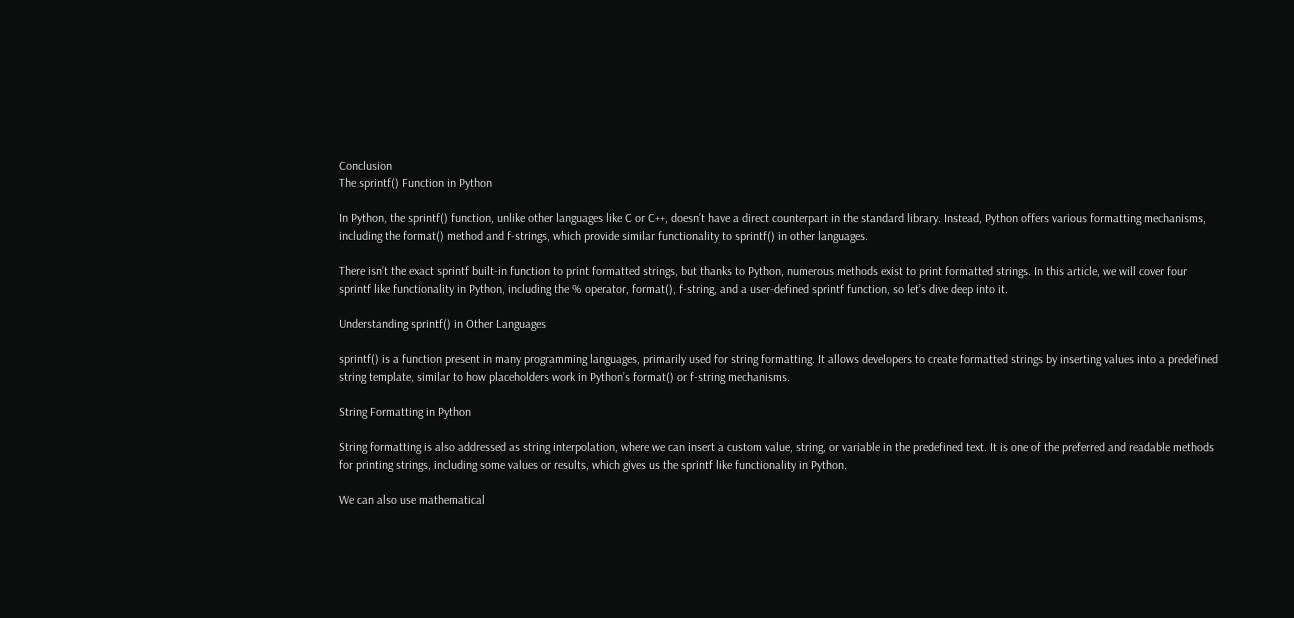Conclusion
The sprintf() Function in Python

In Python, the sprintf() function, unlike other languages like C or C++, doesn’t have a direct counterpart in the standard library. Instead, Python offers various formatting mechanisms, including the format() method and f-strings, which provide similar functionality to sprintf() in other languages.

There isn’t the exact sprintf built-in function to print formatted strings, but thanks to Python, numerous methods exist to print formatted strings. In this article, we will cover four sprintf like functionality in Python, including the % operator, format(), f-string, and a user-defined sprintf function, so let’s dive deep into it.

Understanding sprintf() in Other Languages

sprintf() is a function present in many programming languages, primarily used for string formatting. It allows developers to create formatted strings by inserting values into a predefined string template, similar to how placeholders work in Python’s format() or f-string mechanisms.

String Formatting in Python

String formatting is also addressed as string interpolation, where we can insert a custom value, string, or variable in the predefined text. It is one of the preferred and readable methods for printing strings, including some values or results, which gives us the sprintf like functionality in Python.

We can also use mathematical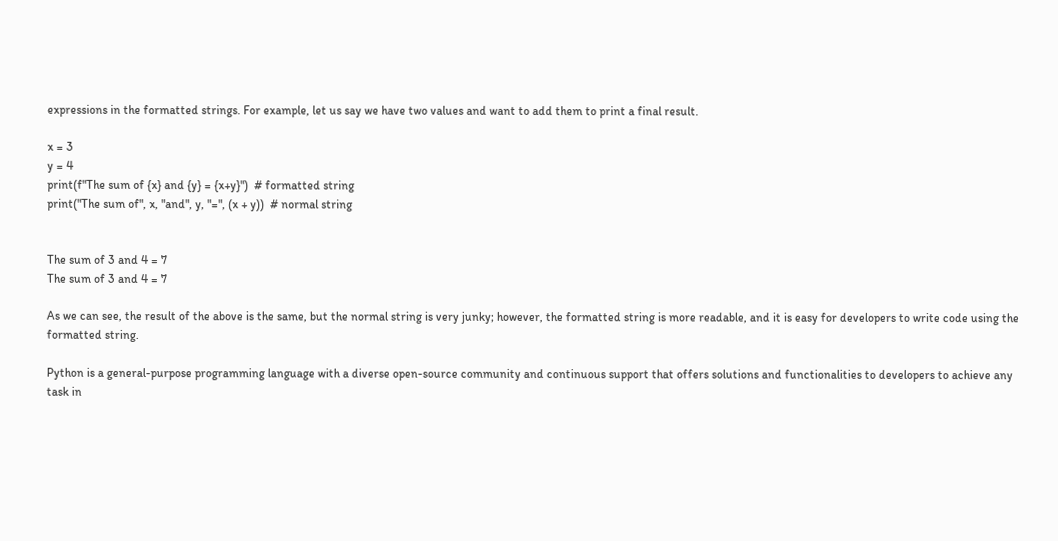expressions in the formatted strings. For example, let us say we have two values and want to add them to print a final result.

x = 3
y = 4
print(f"The sum of {x} and {y} = {x+y}")  # formatted string
print("The sum of", x, "and", y, "=", (x + y))  # normal string


The sum of 3 and 4 = 7
The sum of 3 and 4 = 7

As we can see, the result of the above is the same, but the normal string is very junky; however, the formatted string is more readable, and it is easy for developers to write code using the formatted string.

Python is a general-purpose programming language with a diverse open-source community and continuous support that offers solutions and functionalities to developers to achieve any task in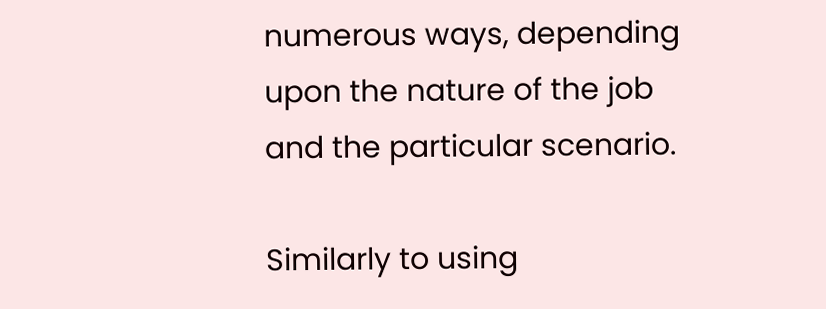numerous ways, depending upon the nature of the job and the particular scenario.

Similarly to using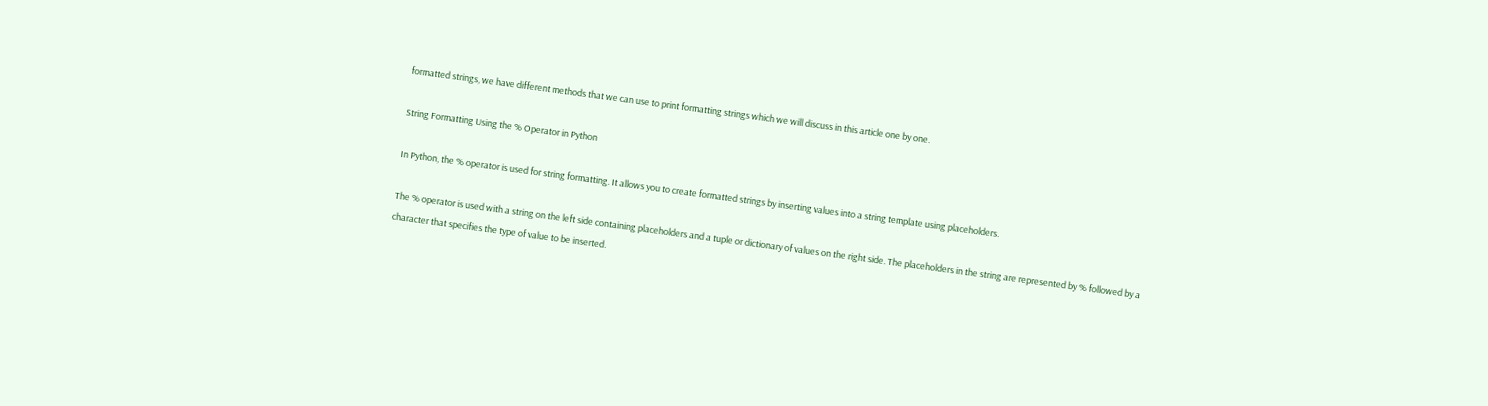formatted strings, we have different methods that we can use to print formatting strings which we will discuss in this article one by one.

String Formatting Using the % Operator in Python

In Python, the % operator is used for string formatting. It allows you to create formatted strings by inserting values into a string template using placeholders.

The % operator is used with a string on the left side containing placeholders and a tuple or dictionary of values on the right side. The placeholders in the string are represented by % followed by a character that specifies the type of value to be inserted.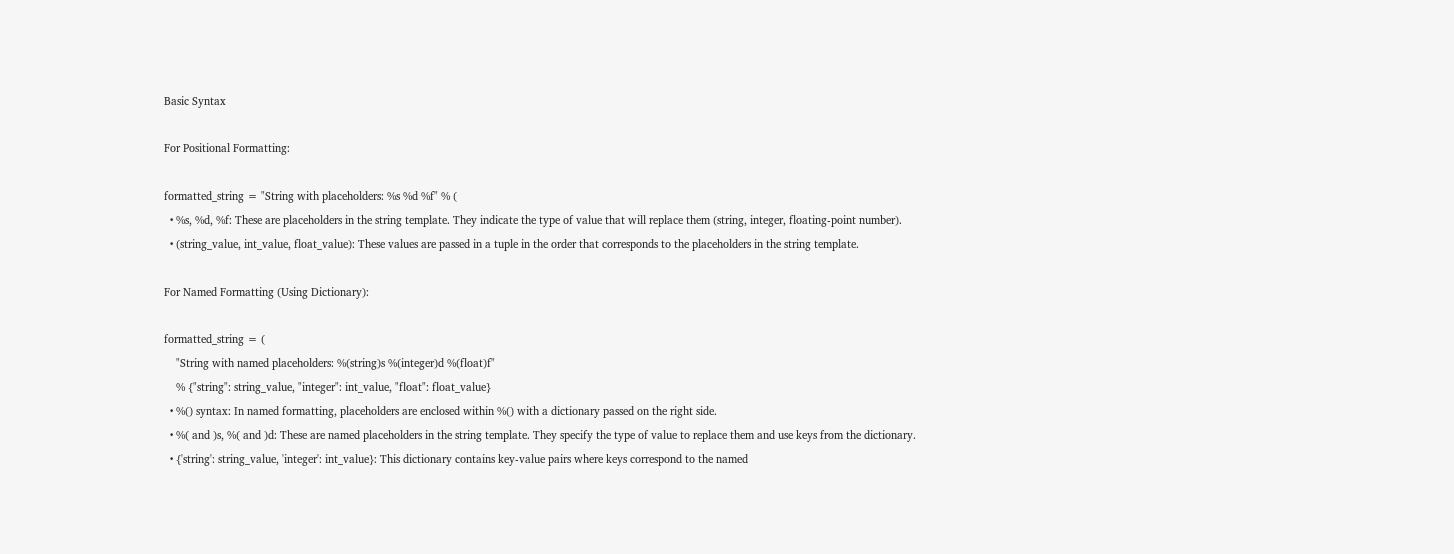Basic Syntax

For Positional Formatting:

formatted_string = "String with placeholders: %s %d %f" % (
  • %s, %d, %f: These are placeholders in the string template. They indicate the type of value that will replace them (string, integer, floating-point number).
  • (string_value, int_value, float_value): These values are passed in a tuple in the order that corresponds to the placeholders in the string template.

For Named Formatting (Using Dictionary):

formatted_string = (
    "String with named placeholders: %(string)s %(integer)d %(float)f"
    % {"string": string_value, "integer": int_value, "float": float_value}
  • %() syntax: In named formatting, placeholders are enclosed within %() with a dictionary passed on the right side.
  • %( and )s, %( and )d: These are named placeholders in the string template. They specify the type of value to replace them and use keys from the dictionary.
  • {'string': string_value, 'integer': int_value}: This dictionary contains key-value pairs where keys correspond to the named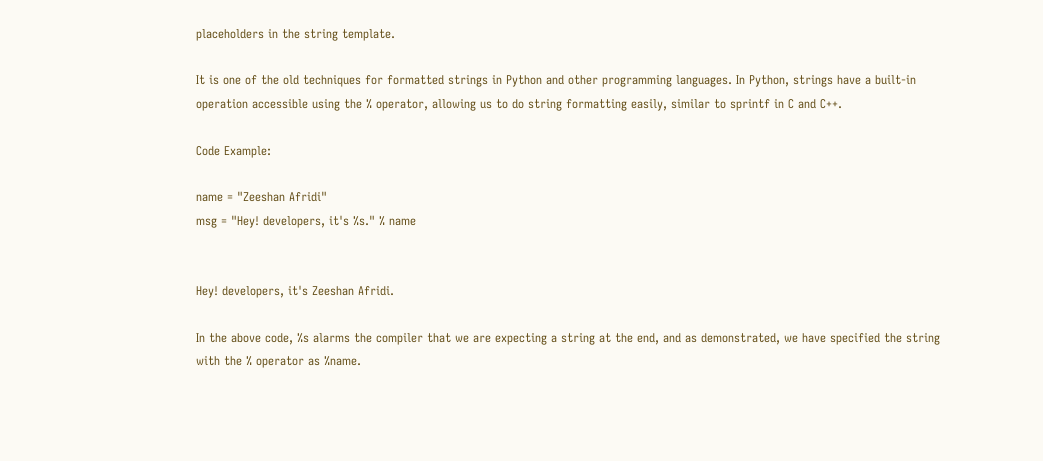placeholders in the string template.

It is one of the old techniques for formatted strings in Python and other programming languages. In Python, strings have a built-in operation accessible using the % operator, allowing us to do string formatting easily, similar to sprintf in C and C++.

Code Example:

name = "Zeeshan Afridi"
msg = "Hey! developers, it's %s." % name


Hey! developers, it's Zeeshan Afridi.

In the above code, %s alarms the compiler that we are expecting a string at the end, and as demonstrated, we have specified the string with the % operator as %name.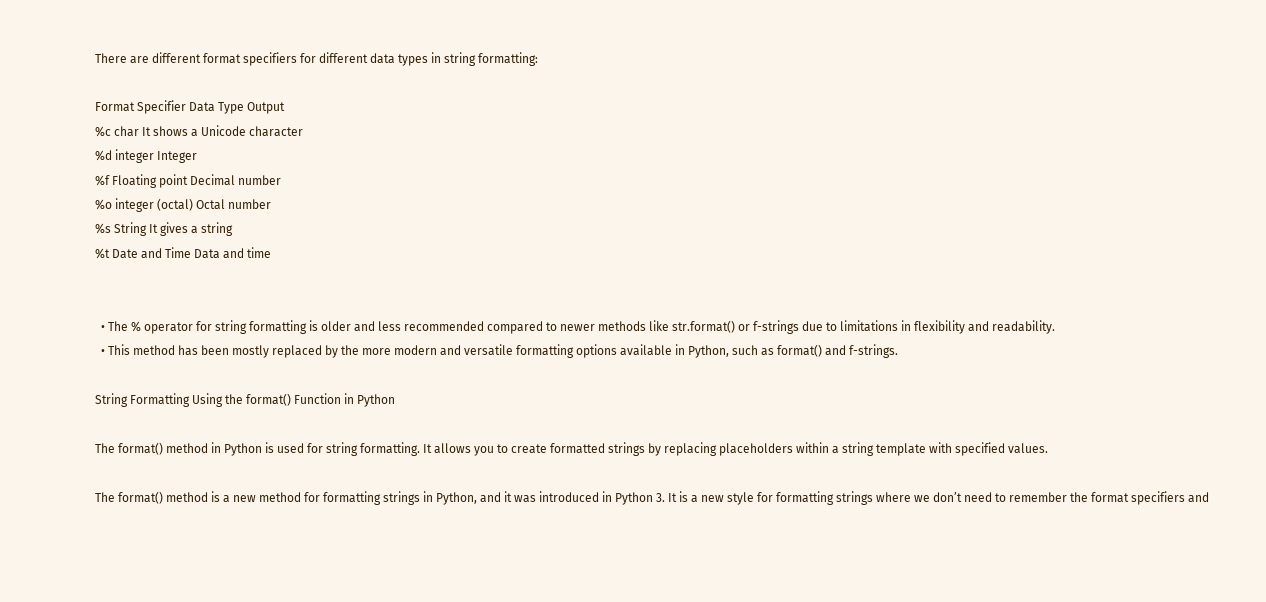There are different format specifiers for different data types in string formatting:

Format Specifier Data Type Output
%c char It shows a Unicode character
%d integer Integer
%f Floating point Decimal number
%o integer (octal) Octal number
%s String It gives a string
%t Date and Time Data and time


  • The % operator for string formatting is older and less recommended compared to newer methods like str.format() or f-strings due to limitations in flexibility and readability.
  • This method has been mostly replaced by the more modern and versatile formatting options available in Python, such as format() and f-strings.

String Formatting Using the format() Function in Python

The format() method in Python is used for string formatting. It allows you to create formatted strings by replacing placeholders within a string template with specified values.

The format() method is a new method for formatting strings in Python, and it was introduced in Python 3. It is a new style for formatting strings where we don’t need to remember the format specifiers and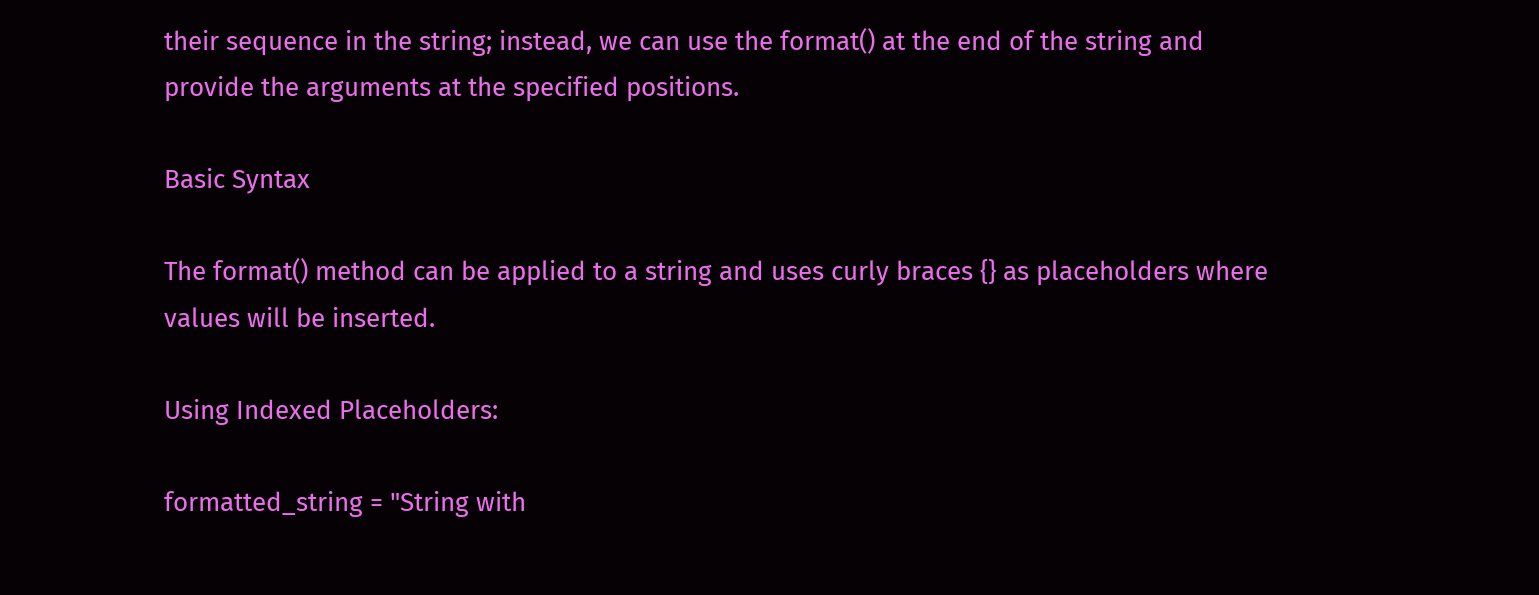their sequence in the string; instead, we can use the format() at the end of the string and provide the arguments at the specified positions.

Basic Syntax

The format() method can be applied to a string and uses curly braces {} as placeholders where values will be inserted.

Using Indexed Placeholders:

formatted_string = "String with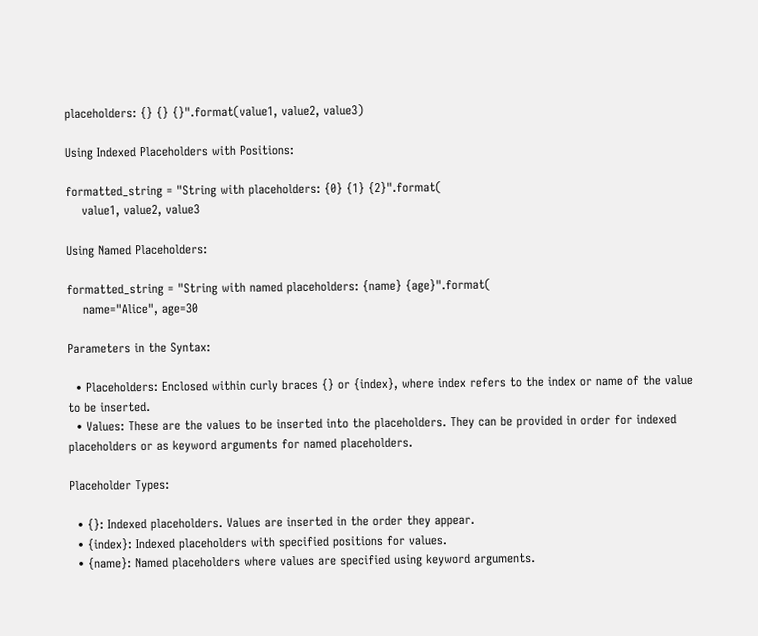placeholders: {} {} {}".format(value1, value2, value3)

Using Indexed Placeholders with Positions:

formatted_string = "String with placeholders: {0} {1} {2}".format(
    value1, value2, value3

Using Named Placeholders:

formatted_string = "String with named placeholders: {name} {age}".format(
    name="Alice", age=30

Parameters in the Syntax:

  • Placeholders: Enclosed within curly braces {} or {index}, where index refers to the index or name of the value to be inserted.
  • Values: These are the values to be inserted into the placeholders. They can be provided in order for indexed placeholders or as keyword arguments for named placeholders.

Placeholder Types:

  • {}: Indexed placeholders. Values are inserted in the order they appear.
  • {index}: Indexed placeholders with specified positions for values.
  • {name}: Named placeholders where values are specified using keyword arguments.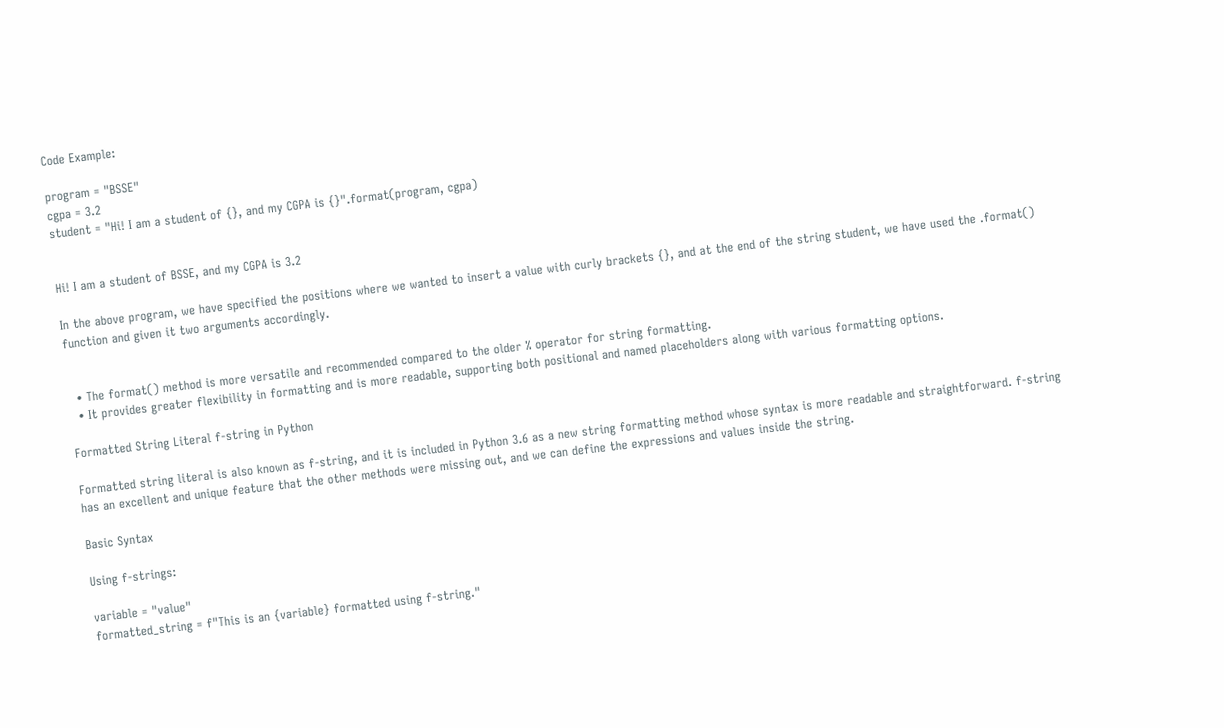Code Example:

program = "BSSE"
cgpa = 3.2
student = "Hi! I am a student of {}, and my CGPA is {}".format(program, cgpa)


Hi! I am a student of BSSE, and my CGPA is 3.2

In the above program, we have specified the positions where we wanted to insert a value with curly brackets {}, and at the end of the string student, we have used the .format() function and given it two arguments accordingly.


  • The format() method is more versatile and recommended compared to the older % operator for string formatting.
  • It provides greater flexibility in formatting and is more readable, supporting both positional and named placeholders along with various formatting options.

Formatted String Literal f-string in Python

Formatted string literal is also known as f-string, and it is included in Python 3.6 as a new string formatting method whose syntax is more readable and straightforward. f-string has an excellent and unique feature that the other methods were missing out, and we can define the expressions and values inside the string.

Basic Syntax

Using f-strings:

variable = "value"
formatted_string = f"This is an {variable} formatted using f-string."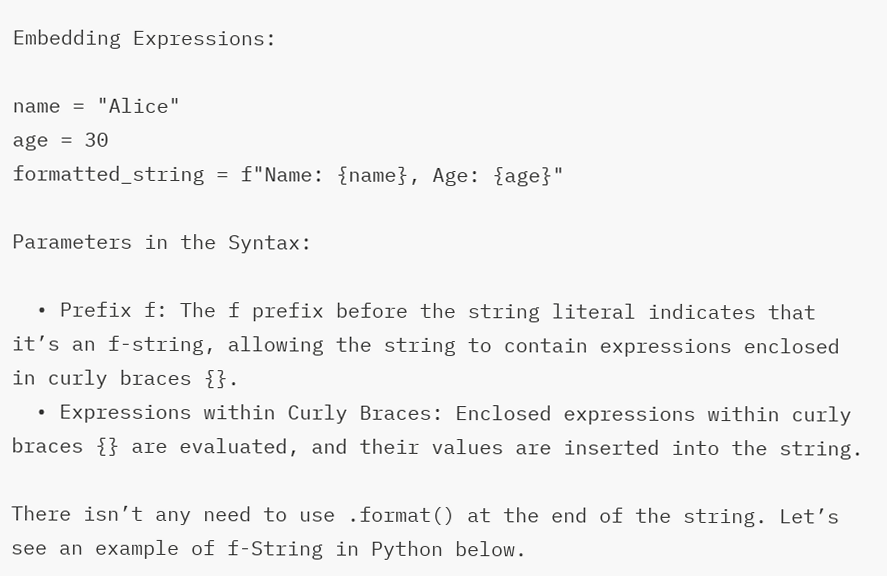Embedding Expressions:

name = "Alice"
age = 30
formatted_string = f"Name: {name}, Age: {age}"

Parameters in the Syntax:

  • Prefix f: The f prefix before the string literal indicates that it’s an f-string, allowing the string to contain expressions enclosed in curly braces {}.
  • Expressions within Curly Braces: Enclosed expressions within curly braces {} are evaluated, and their values are inserted into the string.

There isn’t any need to use .format() at the end of the string. Let’s see an example of f-String in Python below.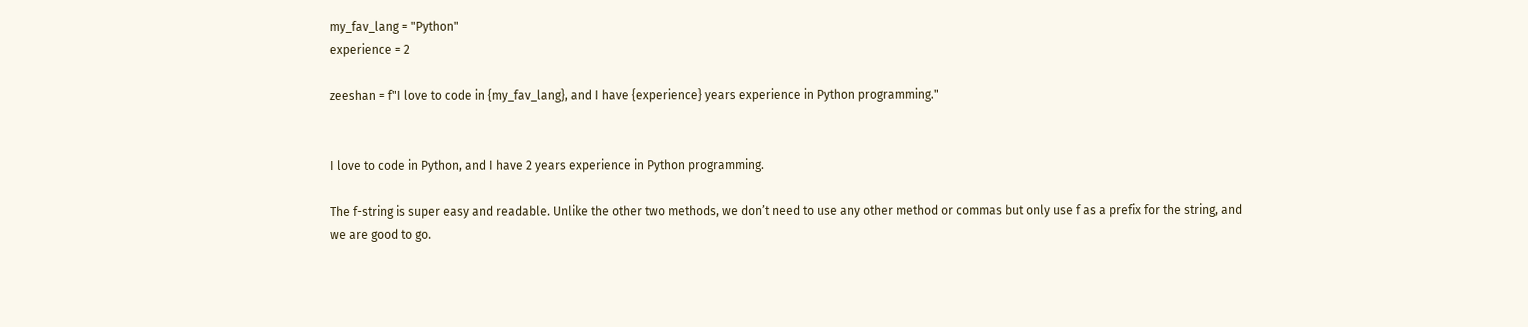my_fav_lang = "Python"
experience = 2

zeeshan = f"I love to code in {my_fav_lang}, and I have {experience} years experience in Python programming."


I love to code in Python, and I have 2 years experience in Python programming.

The f-string is super easy and readable. Unlike the other two methods, we don’t need to use any other method or commas but only use f as a prefix for the string, and we are good to go.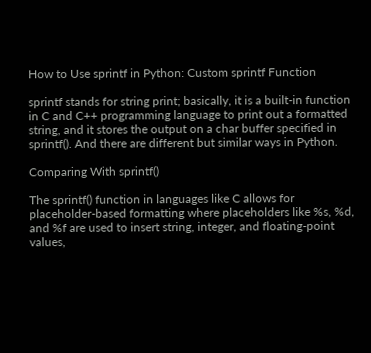How to Use sprintf in Python: Custom sprintf Function

sprintf stands for string print; basically, it is a built-in function in C and C++ programming language to print out a formatted string, and it stores the output on a char buffer specified in sprintf(). And there are different but similar ways in Python.

Comparing With sprintf()

The sprintf() function in languages like C allows for placeholder-based formatting where placeholders like %s, %d, and %f are used to insert string, integer, and floating-point values,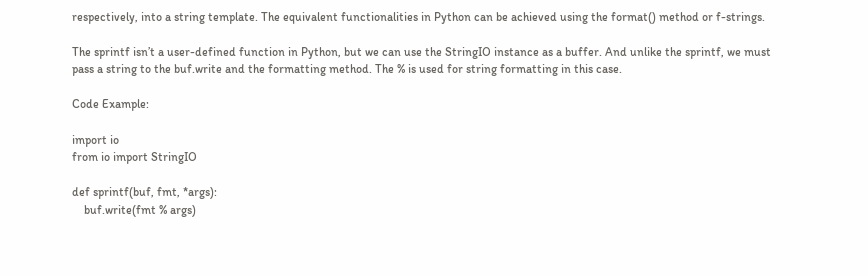respectively, into a string template. The equivalent functionalities in Python can be achieved using the format() method or f-strings.

The sprintf isn’t a user-defined function in Python, but we can use the StringIO instance as a buffer. And unlike the sprintf, we must pass a string to the buf.write and the formatting method. The % is used for string formatting in this case.

Code Example:

import io
from io import StringIO

def sprintf(buf, fmt, *args):
    buf.write(fmt % args)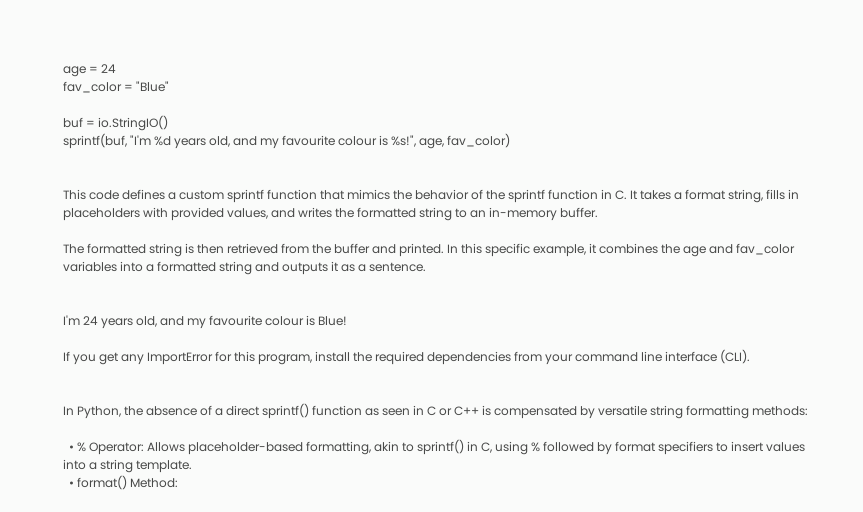age = 24
fav_color = "Blue"

buf = io.StringIO()
sprintf(buf, "I'm %d years old, and my favourite colour is %s!", age, fav_color)


This code defines a custom sprintf function that mimics the behavior of the sprintf function in C. It takes a format string, fills in placeholders with provided values, and writes the formatted string to an in-memory buffer.

The formatted string is then retrieved from the buffer and printed. In this specific example, it combines the age and fav_color variables into a formatted string and outputs it as a sentence.


I'm 24 years old, and my favourite colour is Blue!

If you get any ImportError for this program, install the required dependencies from your command line interface (CLI).


In Python, the absence of a direct sprintf() function as seen in C or C++ is compensated by versatile string formatting methods:

  • % Operator: Allows placeholder-based formatting, akin to sprintf() in C, using % followed by format specifiers to insert values into a string template.
  • format() Method: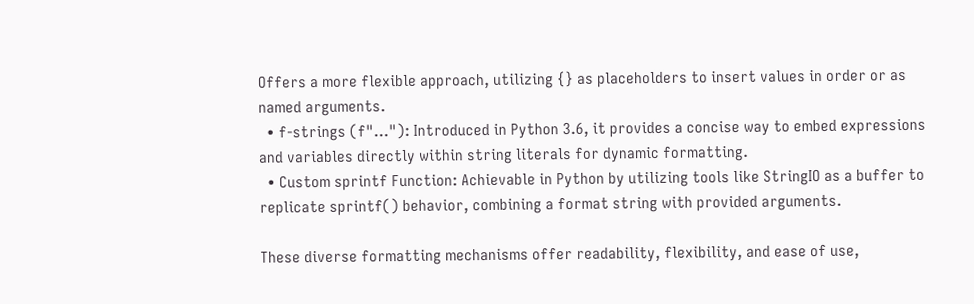Offers a more flexible approach, utilizing {} as placeholders to insert values in order or as named arguments.
  • f-strings (f"..."): Introduced in Python 3.6, it provides a concise way to embed expressions and variables directly within string literals for dynamic formatting.
  • Custom sprintf Function: Achievable in Python by utilizing tools like StringIO as a buffer to replicate sprintf() behavior, combining a format string with provided arguments.

These diverse formatting mechanisms offer readability, flexibility, and ease of use,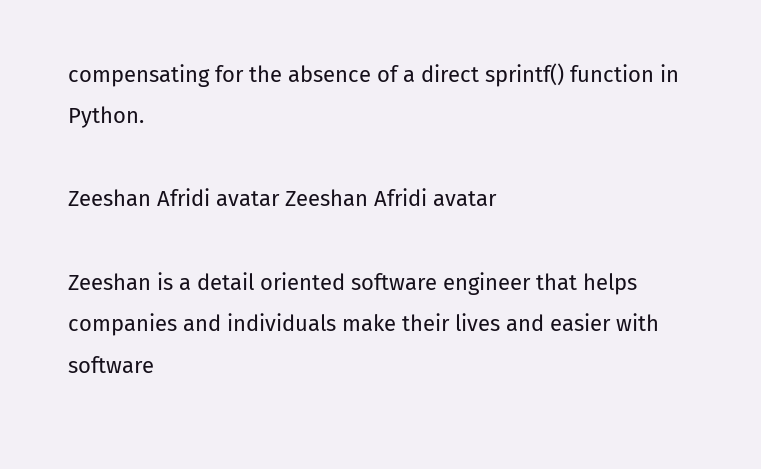compensating for the absence of a direct sprintf() function in Python.

Zeeshan Afridi avatar Zeeshan Afridi avatar

Zeeshan is a detail oriented software engineer that helps companies and individuals make their lives and easier with software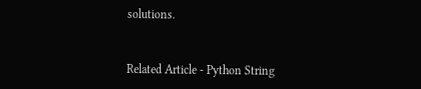solutions.


Related Article - Python String